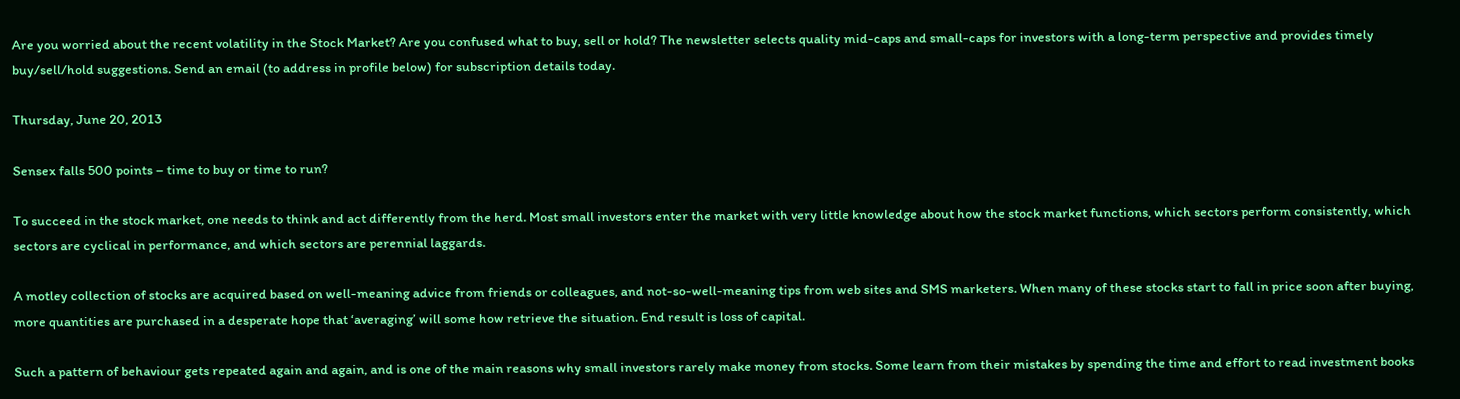Are you worried about the recent volatility in the Stock Market? Are you confused what to buy, sell or hold? The newsletter selects quality mid-caps and small-caps for investors with a long-term perspective and provides timely buy/sell/hold suggestions. Send an email (to address in profile below) for subscription details today.

Thursday, June 20, 2013

Sensex falls 500 points – time to buy or time to run?

To succeed in the stock market, one needs to think and act differently from the herd. Most small investors enter the market with very little knowledge about how the stock market functions, which sectors perform consistently, which sectors are cyclical in performance, and which sectors are perennial laggards.

A motley collection of stocks are acquired based on well-meaning advice from friends or colleagues, and not-so-well-meaning tips from web sites and SMS marketers. When many of these stocks start to fall in price soon after buying, more quantities are purchased in a desperate hope that ‘averaging’ will some how retrieve the situation. End result is loss of capital.

Such a pattern of behaviour gets repeated again and again, and is one of the main reasons why small investors rarely make money from stocks. Some learn from their mistakes by spending the time and effort to read investment books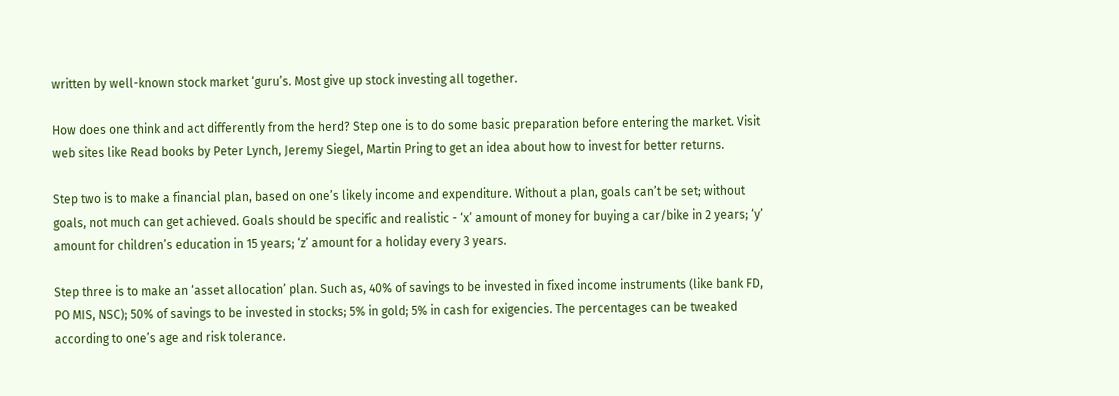written by well-known stock market ‘guru’s. Most give up stock investing all together.

How does one think and act differently from the herd? Step one is to do some basic preparation before entering the market. Visit web sites like Read books by Peter Lynch, Jeremy Siegel, Martin Pring to get an idea about how to invest for better returns.

Step two is to make a financial plan, based on one’s likely income and expenditure. Without a plan, goals can’t be set; without goals, not much can get achieved. Goals should be specific and realistic - ‘x’ amount of money for buying a car/bike in 2 years; ‘y’ amount for children’s education in 15 years; ‘z’ amount for a holiday every 3 years.

Step three is to make an ‘asset allocation’ plan. Such as, 40% of savings to be invested in fixed income instruments (like bank FD, PO MIS, NSC); 50% of savings to be invested in stocks; 5% in gold; 5% in cash for exigencies. The percentages can be tweaked according to one’s age and risk tolerance.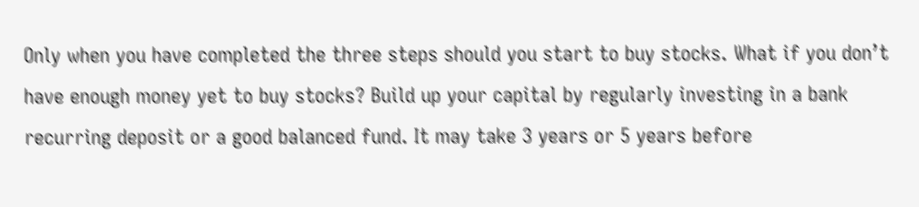Only when you have completed the three steps should you start to buy stocks. What if you don’t have enough money yet to buy stocks? Build up your capital by regularly investing in a bank recurring deposit or a good balanced fund. It may take 3 years or 5 years before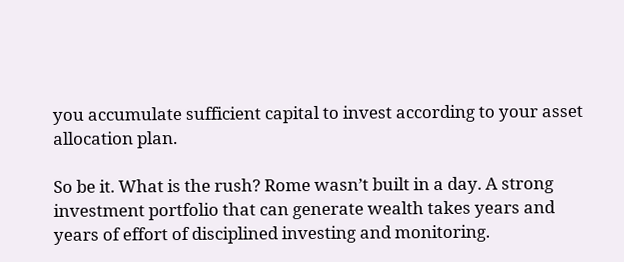you accumulate sufficient capital to invest according to your asset allocation plan.

So be it. What is the rush? Rome wasn’t built in a day. A strong investment portfolio that can generate wealth takes years and years of effort of disciplined investing and monitoring.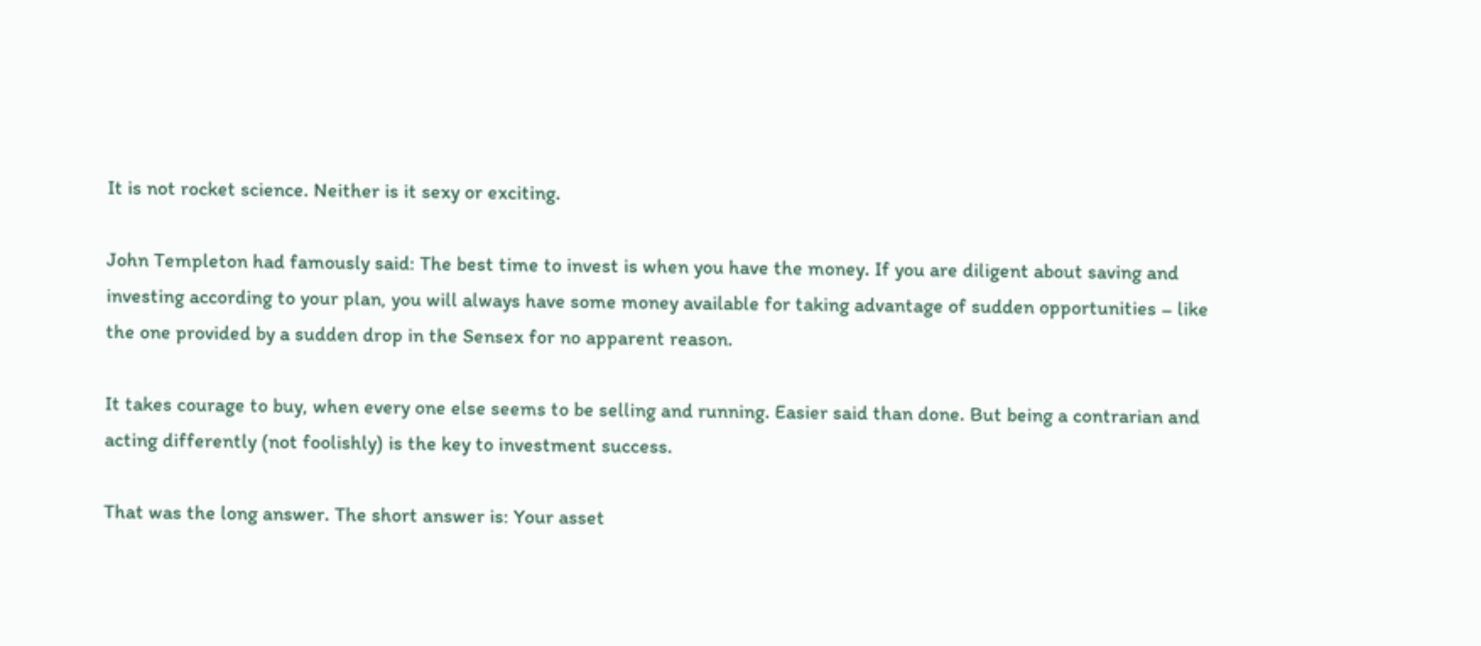It is not rocket science. Neither is it sexy or exciting.

John Templeton had famously said: The best time to invest is when you have the money. If you are diligent about saving and investing according to your plan, you will always have some money available for taking advantage of sudden opportunities – like the one provided by a sudden drop in the Sensex for no apparent reason.

It takes courage to buy, when every one else seems to be selling and running. Easier said than done. But being a contrarian and acting differently (not foolishly) is the key to investment success.

That was the long answer. The short answer is: Your asset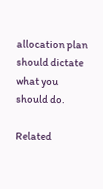allocation plan should dictate what you should do.

Related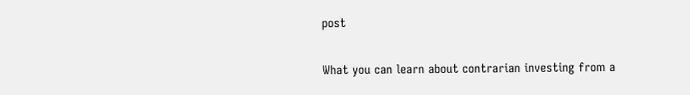post

What you can learn about contrarian investing from a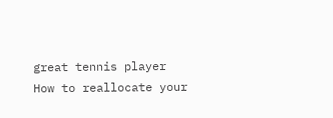great tennis player
How to reallocate your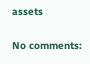assets

No comments: